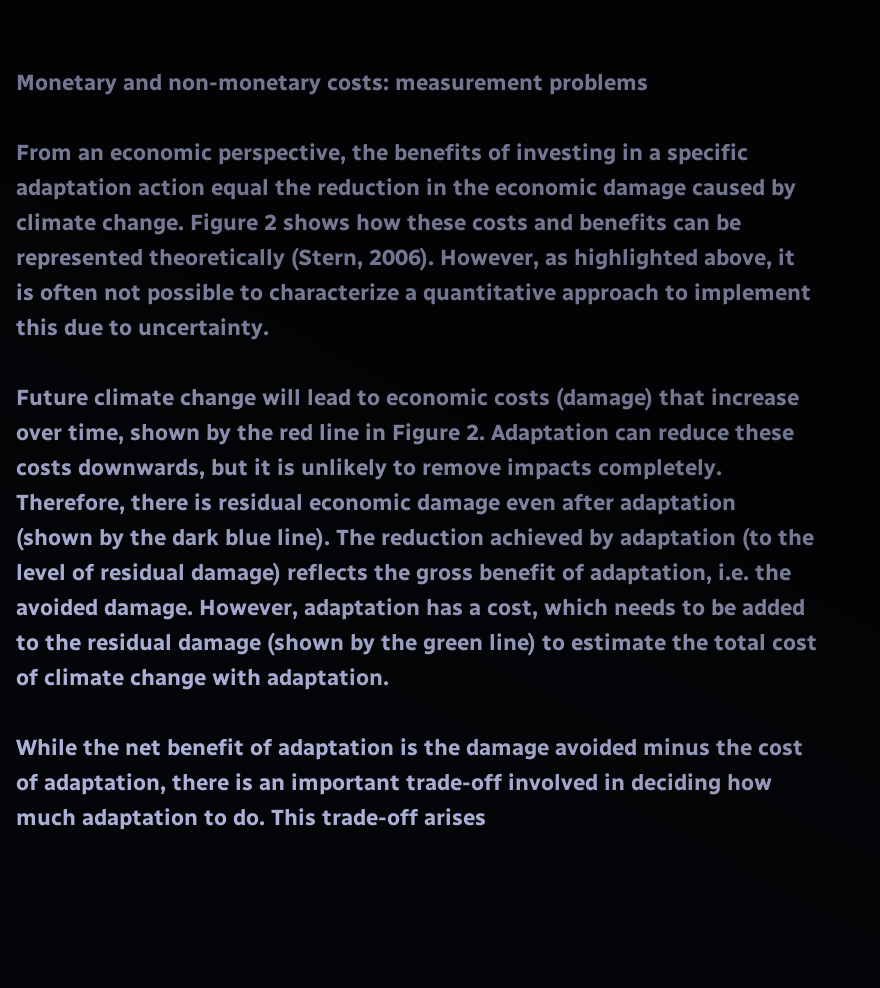Monetary and non-monetary costs: measurement problems

From an economic perspective, the benefits of investing in a specific adaptation action equal the reduction in the economic damage caused by climate change. Figure 2 shows how these costs and benefits can be represented theoretically (Stern, 2006). However, as highlighted above, it is often not possible to characterize a quantitative approach to implement this due to uncertainty.

Future climate change will lead to economic costs (damage) that increase over time, shown by the red line in Figure 2. Adaptation can reduce these costs downwards, but it is unlikely to remove impacts completely. Therefore, there is residual economic damage even after adaptation (shown by the dark blue line). The reduction achieved by adaptation (to the level of residual damage) reflects the gross benefit of adaptation, i.e. the avoided damage. However, adaptation has a cost, which needs to be added to the residual damage (shown by the green line) to estimate the total cost of climate change with adaptation.

While the net benefit of adaptation is the damage avoided minus the cost of adaptation, there is an important trade-off involved in deciding how much adaptation to do. This trade-off arises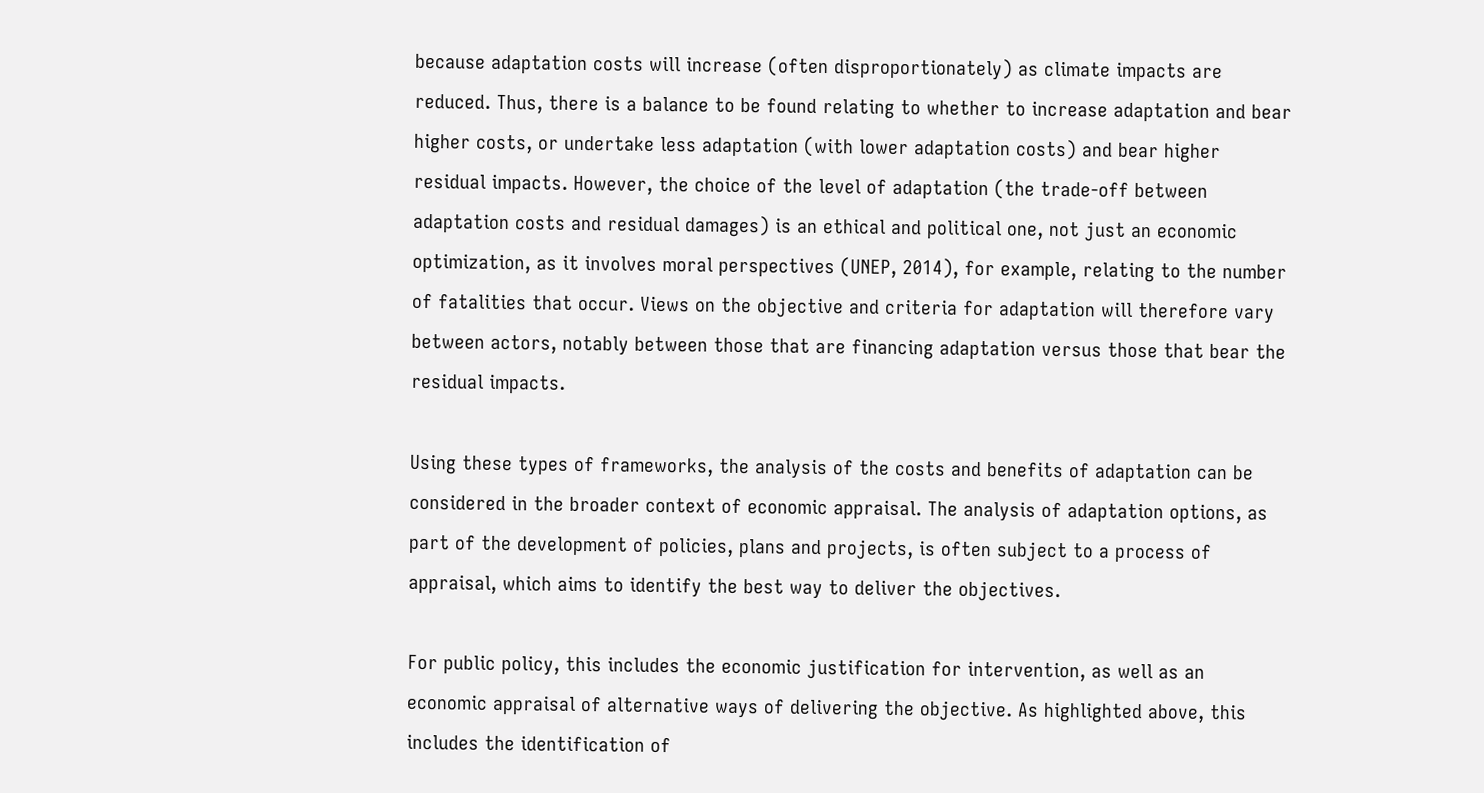because adaptation costs will increase (often disproportionately) as climate impacts are reduced. Thus, there is a balance to be found relating to whether to increase adaptation and bear higher costs, or undertake less adaptation (with lower adaptation costs) and bear higher residual impacts. However, the choice of the level of adaptation (the trade-off between adaptation costs and residual damages) is an ethical and political one, not just an economic optimization, as it involves moral perspectives (UNEP, 2014), for example, relating to the number of fatalities that occur. Views on the objective and criteria for adaptation will therefore vary between actors, notably between those that are financing adaptation versus those that bear the residual impacts.

Using these types of frameworks, the analysis of the costs and benefits of adaptation can be considered in the broader context of economic appraisal. The analysis of adaptation options, as part of the development of policies, plans and projects, is often subject to a process of appraisal, which aims to identify the best way to deliver the objectives.

For public policy, this includes the economic justification for intervention, as well as an economic appraisal of alternative ways of delivering the objective. As highlighted above, this includes the identification of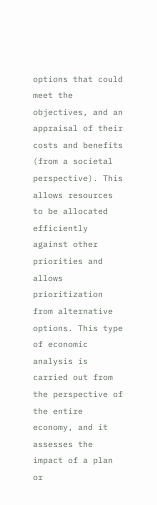options that could meet the objectives, and an appraisal of their costs and benefits (from a societal perspective). This allows resources to be allocated efficiently against other priorities and allows prioritization from alternative options. This type of economic analysis is carried out from the perspective of the entire economy, and it assesses the impact of a plan or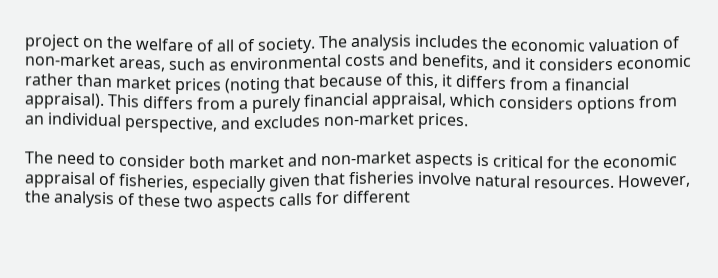project on the welfare of all of society. The analysis includes the economic valuation of non-market areas, such as environmental costs and benefits, and it considers economic rather than market prices (noting that because of this, it differs from a financial appraisal). This differs from a purely financial appraisal, which considers options from an individual perspective, and excludes non-market prices.

The need to consider both market and non-market aspects is critical for the economic appraisal of fisheries, especially given that fisheries involve natural resources. However, the analysis of these two aspects calls for different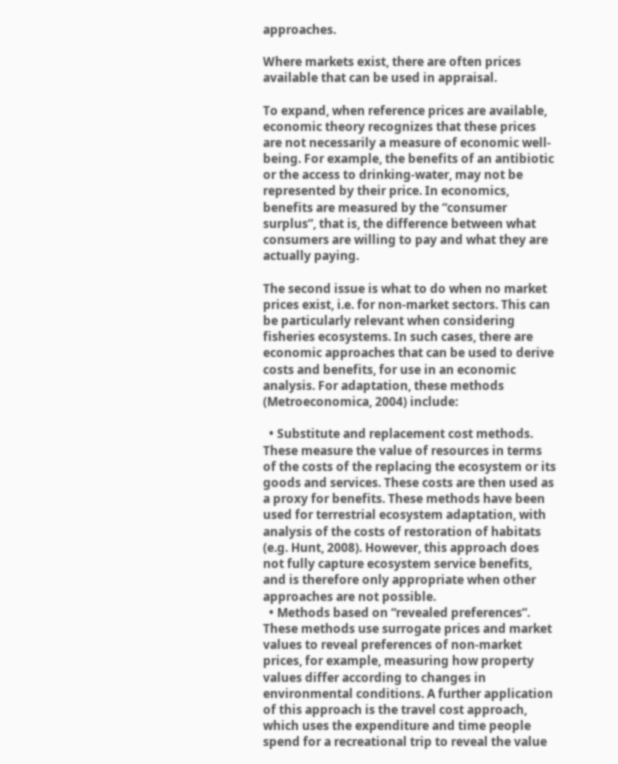approaches.

Where markets exist, there are often prices available that can be used in appraisal.

To expand, when reference prices are available, economic theory recognizes that these prices are not necessarily a measure of economic well-being. For example, the benefits of an antibiotic or the access to drinking-water, may not be represented by their price. In economics, benefits are measured by the “consumer surplus”, that is, the difference between what consumers are willing to pay and what they are actually paying.

The second issue is what to do when no market prices exist, i.e. for non-market sectors. This can be particularly relevant when considering fisheries ecosystems. In such cases, there are economic approaches that can be used to derive costs and benefits, for use in an economic analysis. For adaptation, these methods (Metroeconomica, 2004) include:

  • Substitute and replacement cost methods. These measure the value of resources in terms of the costs of the replacing the ecosystem or its goods and services. These costs are then used as a proxy for benefits. These methods have been used for terrestrial ecosystem adaptation, with analysis of the costs of restoration of habitats (e.g. Hunt, 2008). However, this approach does not fully capture ecosystem service benefits, and is therefore only appropriate when other approaches are not possible.
  • Methods based on “revealed preferences”. These methods use surrogate prices and market values to reveal preferences of non-market prices, for example, measuring how property values differ according to changes in environmental conditions. A further application of this approach is the travel cost approach, which uses the expenditure and time people spend for a recreational trip to reveal the value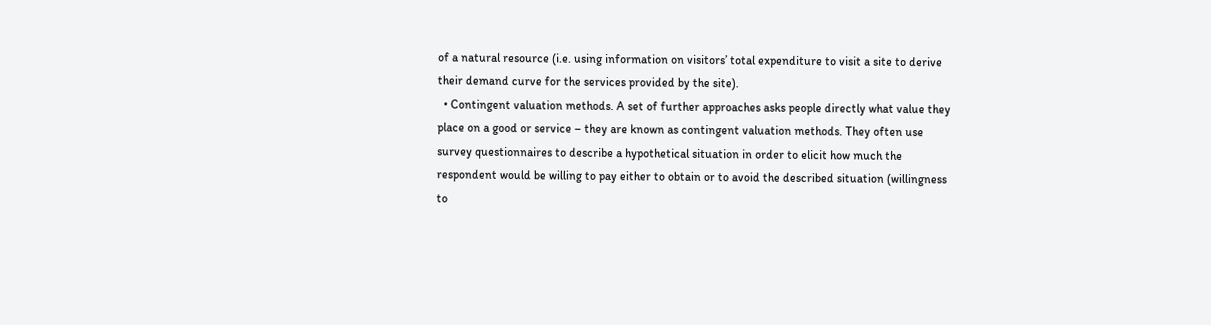of a natural resource (i.e. using information on visitors’ total expenditure to visit a site to derive their demand curve for the services provided by the site).
  • Contingent valuation methods. A set of further approaches asks people directly what value they place on a good or service – they are known as contingent valuation methods. They often use survey questionnaires to describe a hypothetical situation in order to elicit how much the respondent would be willing to pay either to obtain or to avoid the described situation (willingness to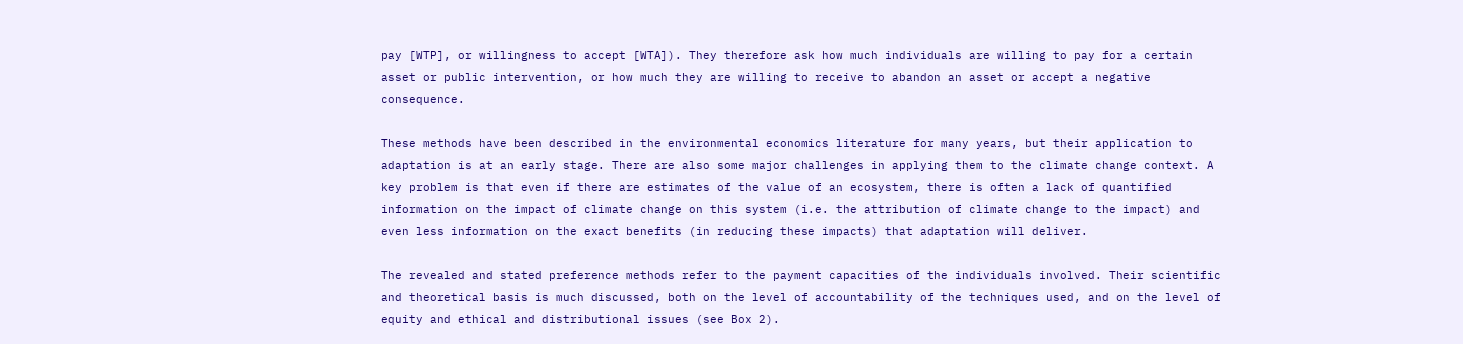pay [WTP], or willingness to accept [WTA]). They therefore ask how much individuals are willing to pay for a certain asset or public intervention, or how much they are willing to receive to abandon an asset or accept a negative consequence.

These methods have been described in the environmental economics literature for many years, but their application to adaptation is at an early stage. There are also some major challenges in applying them to the climate change context. A key problem is that even if there are estimates of the value of an ecosystem, there is often a lack of quantified information on the impact of climate change on this system (i.e. the attribution of climate change to the impact) and even less information on the exact benefits (in reducing these impacts) that adaptation will deliver.

The revealed and stated preference methods refer to the payment capacities of the individuals involved. Their scientific and theoretical basis is much discussed, both on the level of accountability of the techniques used, and on the level of equity and ethical and distributional issues (see Box 2).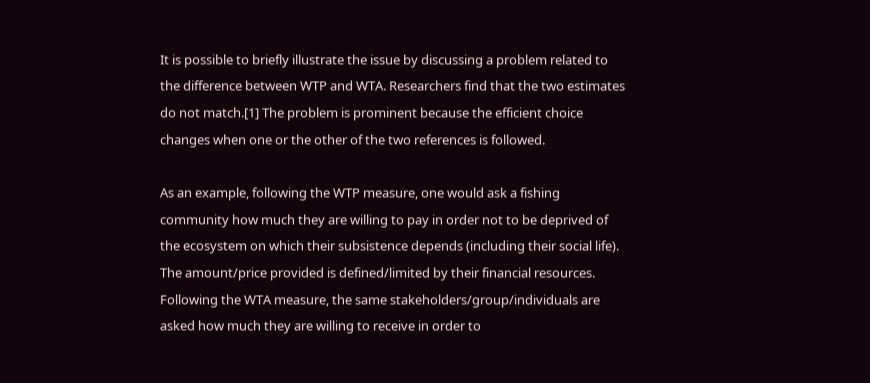It is possible to briefly illustrate the issue by discussing a problem related to the difference between WTP and WTA. Researchers find that the two estimates do not match.[1] The problem is prominent because the efficient choice changes when one or the other of the two references is followed.

As an example, following the WTP measure, one would ask a fishing community how much they are willing to pay in order not to be deprived of the ecosystem on which their subsistence depends (including their social life). The amount/price provided is defined/limited by their financial resources. Following the WTA measure, the same stakeholders/group/individuals are asked how much they are willing to receive in order to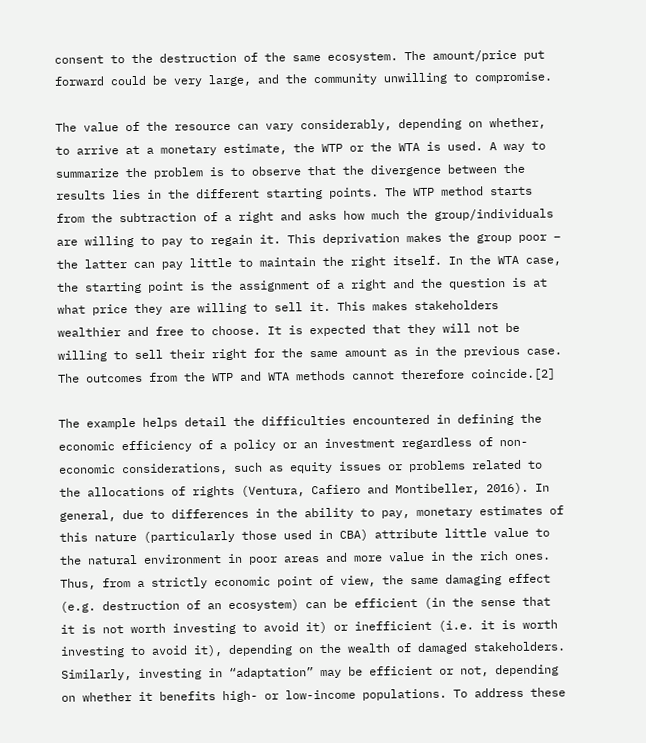consent to the destruction of the same ecosystem. The amount/price put forward could be very large, and the community unwilling to compromise.

The value of the resource can vary considerably, depending on whether, to arrive at a monetary estimate, the WTP or the WTA is used. A way to summarize the problem is to observe that the divergence between the results lies in the different starting points. The WTP method starts from the subtraction of a right and asks how much the group/individuals are willing to pay to regain it. This deprivation makes the group poor – the latter can pay little to maintain the right itself. In the WTA case, the starting point is the assignment of a right and the question is at what price they are willing to sell it. This makes stakeholders wealthier and free to choose. It is expected that they will not be willing to sell their right for the same amount as in the previous case. The outcomes from the WTP and WTA methods cannot therefore coincide.[2]

The example helps detail the difficulties encountered in defining the economic efficiency of a policy or an investment regardless of non-economic considerations, such as equity issues or problems related to the allocations of rights (Ventura, Cafiero and Montibeller, 2016). In general, due to differences in the ability to pay, monetary estimates of this nature (particularly those used in CBA) attribute little value to the natural environment in poor areas and more value in the rich ones. Thus, from a strictly economic point of view, the same damaging effect (e.g. destruction of an ecosystem) can be efficient (in the sense that it is not worth investing to avoid it) or inefficient (i.e. it is worth investing to avoid it), depending on the wealth of damaged stakeholders. Similarly, investing in “adaptation” may be efficient or not, depending on whether it benefits high- or low-income populations. To address these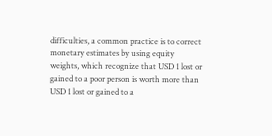difficulties, a common practice is to correct monetary estimates by using equity weights, which recognize that USD 1 lost or gained to a poor person is worth more than USD 1 lost or gained to a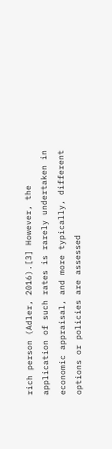rich person (Adler, 2016).[3] However, the application of such rates is rarely undertaken in economic appraisal, and more typically, different options or policies are assessed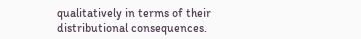qualitatively in terms of their distributional consequences.